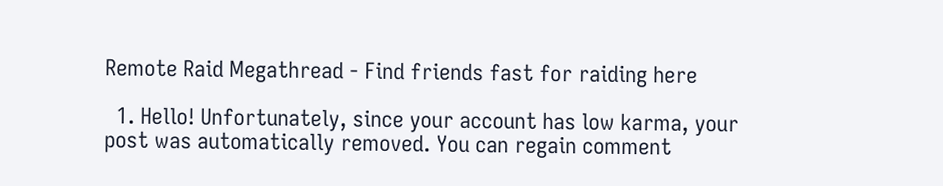Remote Raid Megathread - Find friends fast for raiding here

  1. Hello! Unfortunately, since your account has low karma, your post was automatically removed. You can regain comment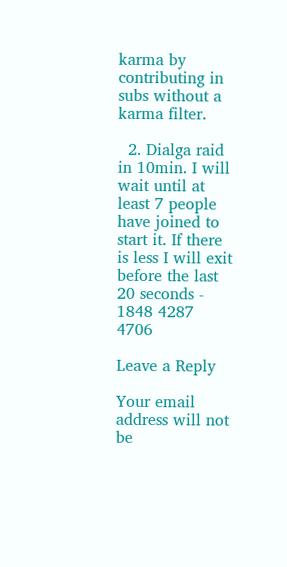karma by contributing in subs without a karma filter.

  2. Dialga raid in 10min. I will wait until at least 7 people have joined to start it. If there is less I will exit before the last 20 seconds - 1848 4287 4706

Leave a Reply

Your email address will not be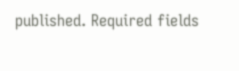published. Required fields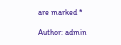are marked *

Author: admin